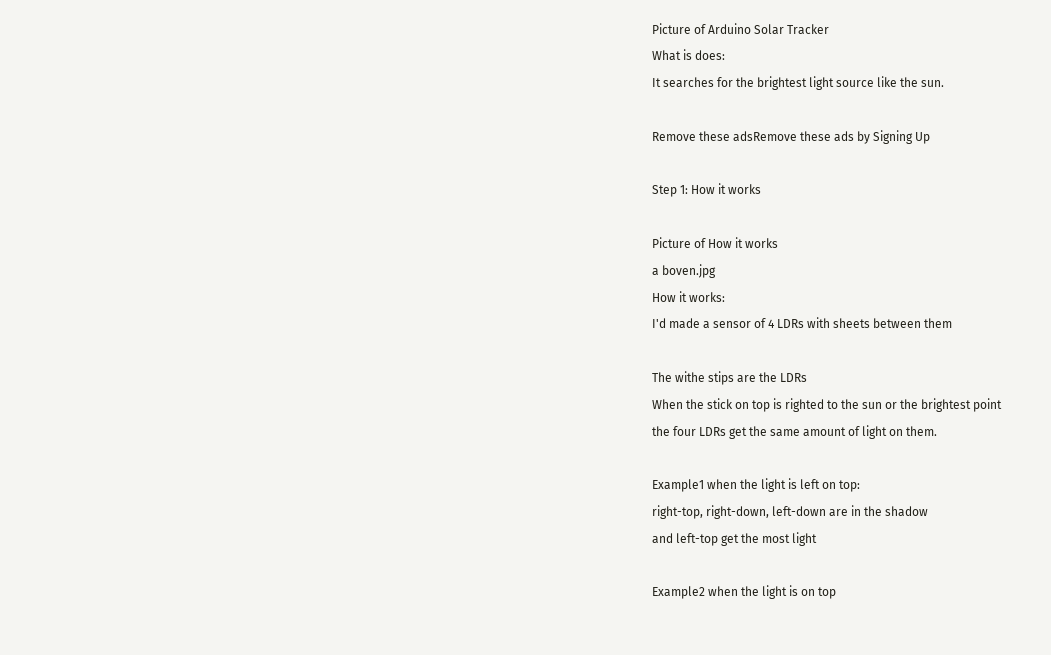Picture of Arduino Solar Tracker
What is does:
It searches for the brightest light source like the sun.

Remove these adsRemove these ads by Signing Up

Step 1: How it works

Picture of How it works
a boven.jpg
How it works:
I'd made a sensor of 4 LDRs with sheets between them

The withe stips are the LDRs
When the stick on top is righted to the sun or the brightest point
the four LDRs get the same amount of light on them.

Example1 when the light is left on top:
right-top, right-down, left-down are in the shadow
and left-top get the most light

Example2 when the light is on top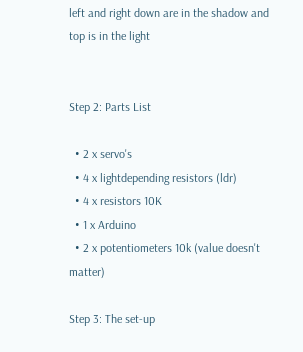left and right down are in the shadow and top is in the light


Step 2: Parts List

  • 2 x servo's
  • 4 x lightdepending resistors (ldr)
  • 4 x resistors 10K
  • 1 x Arduino
  • 2 x potentiometers 10k (value doesn't matter)

Step 3: The set-up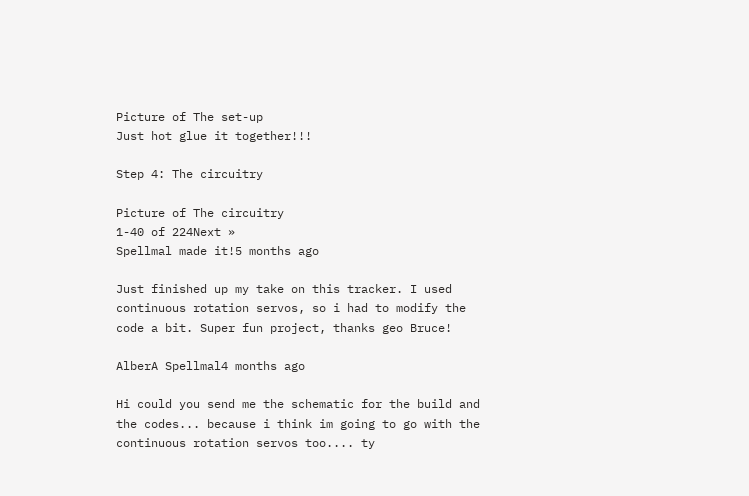Picture of The set-up
Just hot glue it together!!!

Step 4: The circuitry

Picture of The circuitry
1-40 of 224Next »
Spellmal made it!5 months ago

Just finished up my take on this tracker. I used continuous rotation servos, so i had to modify the code a bit. Super fun project, thanks geo Bruce!

AlberA Spellmal4 months ago

Hi could you send me the schematic for the build and the codes... because i think im going to go with the continuous rotation servos too.... ty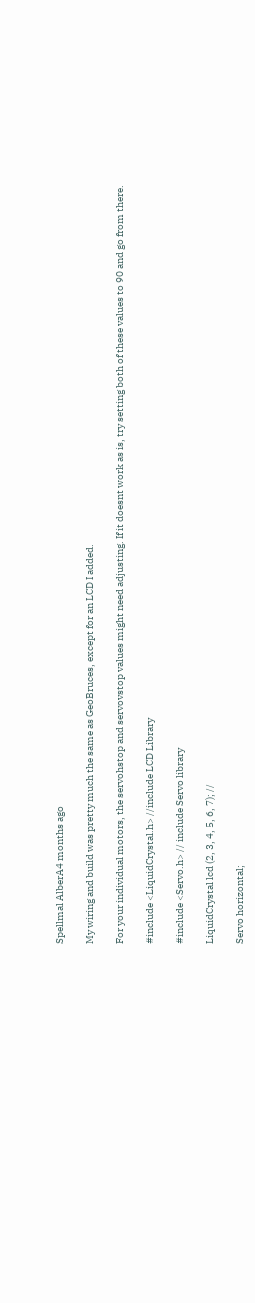Spellmal AlberA4 months ago

My wiring and build was pretty much the same as GeoBruces, except for an LCD I added.

For your individual motors, the servohstop and servovstop values might need adjusting. If it doesnt work as is, try setting both of these values to 90 and go from there.

#include <LiquidCrystal.h> //include LCD Library

#include <Servo.h> // include Servo library

LiquidCrystal lcd (2, 3, 4, 5, 6, 7); //

Servo horizontal;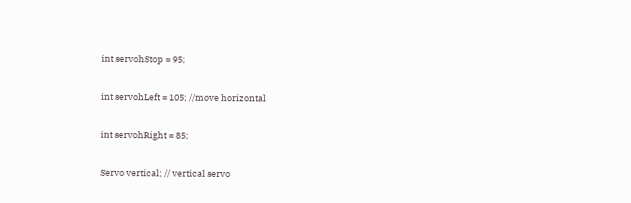int servohStop = 95;

int servohLeft = 105; //move horizontal

int servohRight = 85;

Servo vertical; // vertical servo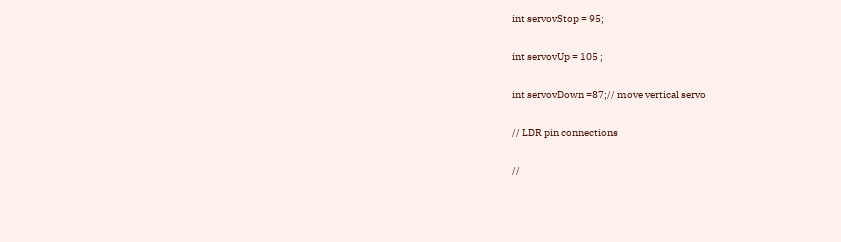int servovStop = 95;

int servovUp = 105 ;

int servovDown =87;// move vertical servo

// LDR pin connections

//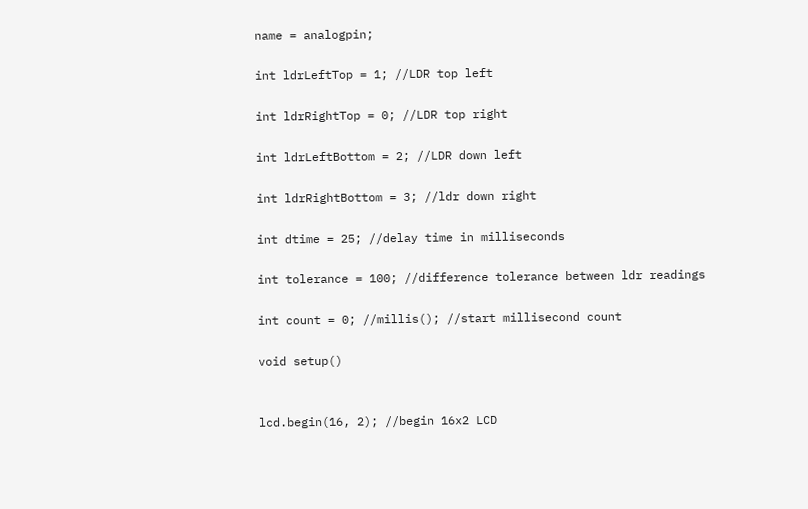name = analogpin;

int ldrLeftTop = 1; //LDR top left

int ldrRightTop = 0; //LDR top right

int ldrLeftBottom = 2; //LDR down left

int ldrRightBottom = 3; //ldr down right

int dtime = 25; //delay time in milliseconds

int tolerance = 100; //difference tolerance between ldr readings

int count = 0; //millis(); //start millisecond count

void setup()


lcd.begin(16, 2); //begin 16x2 LCD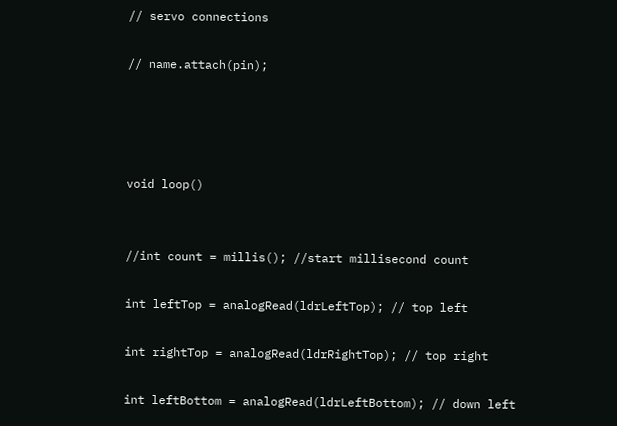// servo connections

// name.attach(pin);




void loop()


//int count = millis(); //start millisecond count

int leftTop = analogRead(ldrLeftTop); // top left

int rightTop = analogRead(ldrRightTop); // top right

int leftBottom = analogRead(ldrLeftBottom); // down left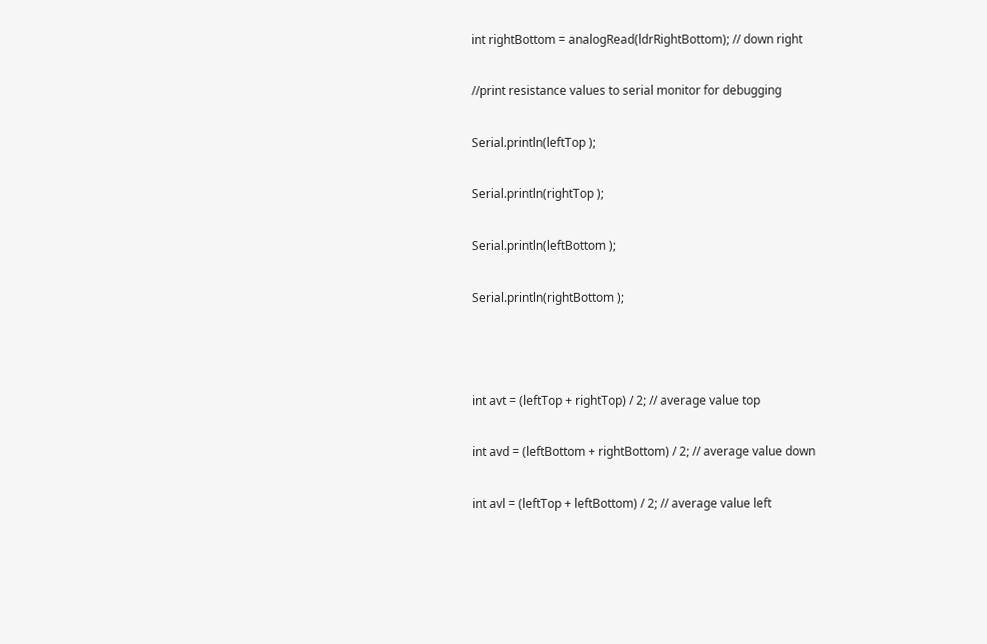int rightBottom = analogRead(ldrRightBottom); // down right

//print resistance values to serial monitor for debugging

Serial.println(leftTop );

Serial.println(rightTop );

Serial.println(leftBottom );

Serial.println(rightBottom );



int avt = (leftTop + rightTop) / 2; // average value top

int avd = (leftBottom + rightBottom) / 2; // average value down

int avl = (leftTop + leftBottom) / 2; // average value left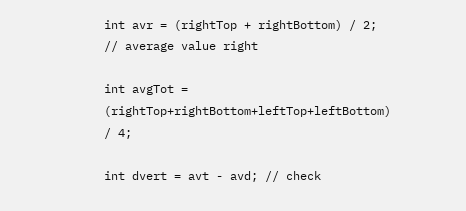int avr = (rightTop + rightBottom) / 2; // average value right

int avgTot = (rightTop+rightBottom+leftTop+leftBottom) / 4;

int dvert = avt - avd; // check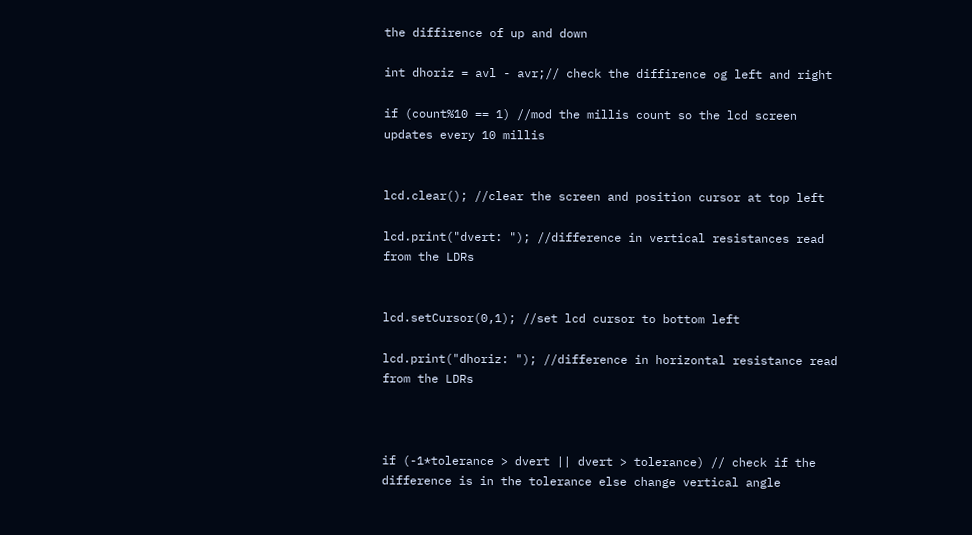the diffirence of up and down

int dhoriz = avl - avr;// check the diffirence og left and right

if (count%10 == 1) //mod the millis count so the lcd screen updates every 10 millis


lcd.clear(); //clear the screen and position cursor at top left

lcd.print("dvert: "); //difference in vertical resistances read from the LDRs


lcd.setCursor(0,1); //set lcd cursor to bottom left

lcd.print("dhoriz: "); //difference in horizontal resistance read from the LDRs



if (-1*tolerance > dvert || dvert > tolerance) // check if the difference is in the tolerance else change vertical angle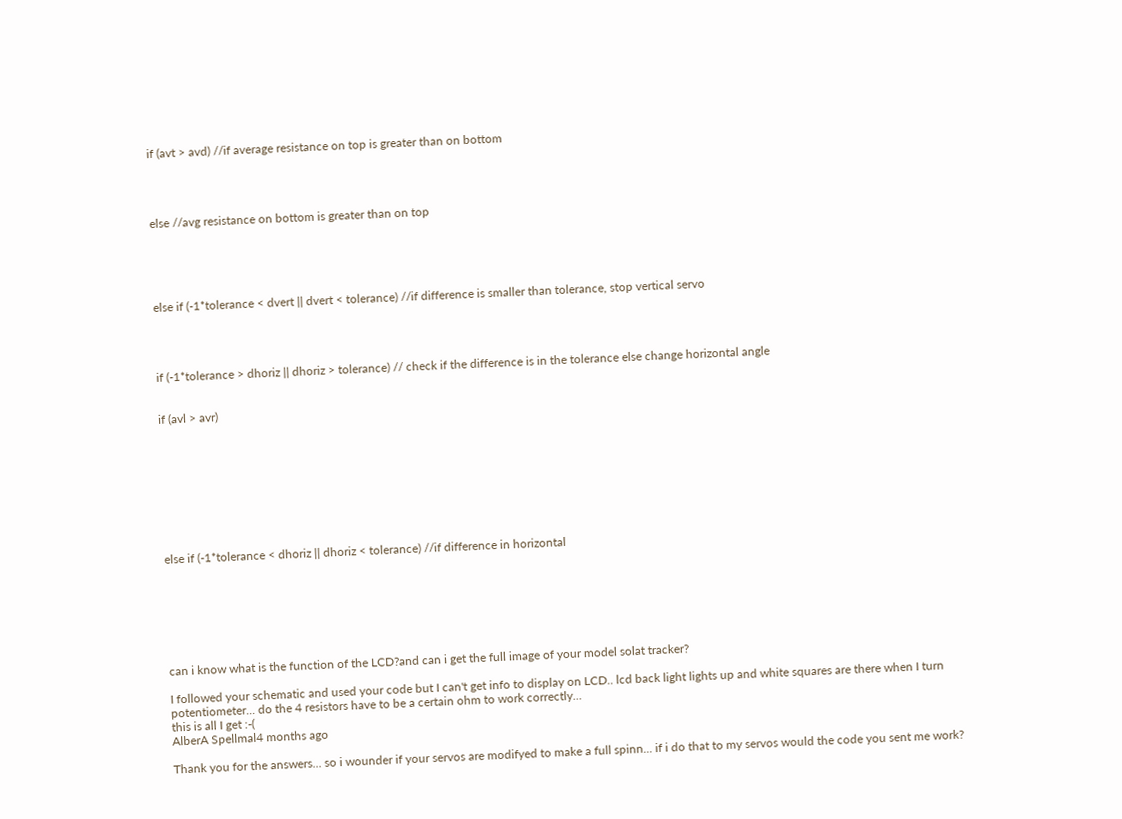if (avt > avd) //if average resistance on top is greater than on bottom




else //avg resistance on bottom is greater than on top





else if (-1*tolerance < dvert || dvert < tolerance) //if difference is smaller than tolerance, stop vertical servo




if (-1*tolerance > dhoriz || dhoriz > tolerance) // check if the difference is in the tolerance else change horizontal angle


if (avl > avr)









else if (-1*tolerance < dhoriz || dhoriz < tolerance) //if difference in horizontal







can i know what is the function of the LCD?and can i get the full image of your model solat tracker?

I followed your schematic and used your code but I can't get info to display on LCD.. lcd back light lights up and white squares are there when I turn potentiometer... do the 4 resistors have to be a certain ohm to work correctly...
this is all I get :-(
AlberA Spellmal4 months ago

Thank you for the answers... so i wounder if your servos are modifyed to make a full spinn... if i do that to my servos would the code you sent me work?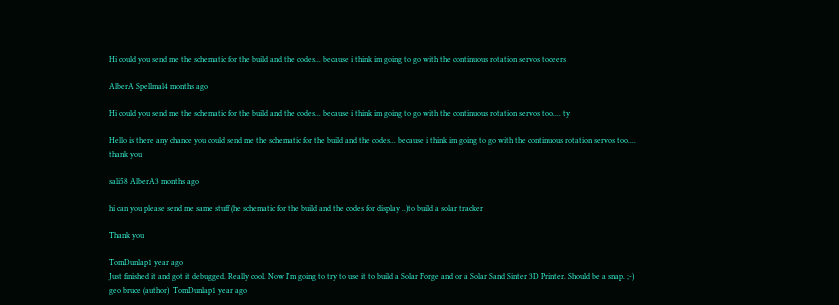Hi could you send me the schematic for the build and the codes... because i think im going to go with the continuous rotation servos toceers

AlberA Spellmal4 months ago

Hi could you send me the schematic for the build and the codes... because i think im going to go with the continuous rotation servos too.... ty

Hello is there any chance you could send me the schematic for the build and the codes... because i think im going to go with the continuous rotation servos too.... thank you

sali58 AlberA3 months ago

hi can you please send me same stuff (he schematic for the build and the codes for display ..)to build a solar tracker

Thank you

TomDunlap1 year ago
Just finished it and got it debugged. Really cool. Now I'm going to try to use it to build a Solar Forge and or a Solar Sand Sinter 3D Printer. Should be a snap. ;-)
geo bruce (author)  TomDunlap1 year ago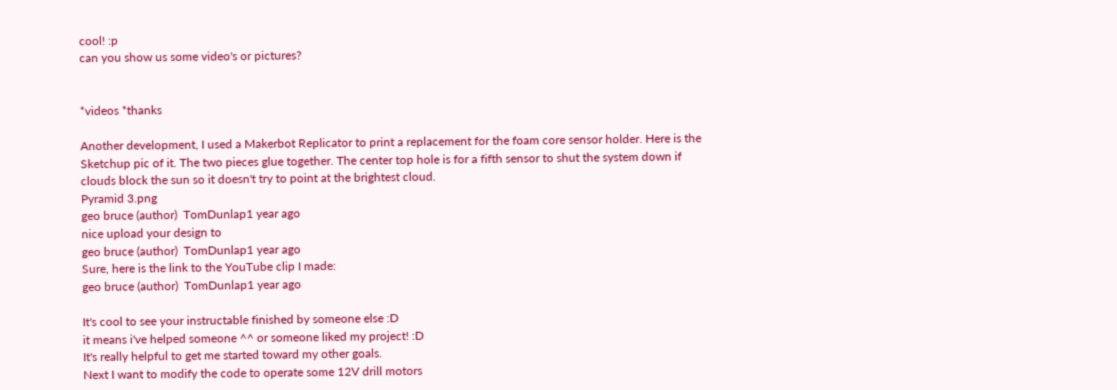cool! :p
can you show us some video's or pictures?


*videos *thanks

Another development, I used a Makerbot Replicator to print a replacement for the foam core sensor holder. Here is the Sketchup pic of it. The two pieces glue together. The center top hole is for a fifth sensor to shut the system down if clouds block the sun so it doesn't try to point at the brightest cloud.
Pyramid 3.png
geo bruce (author)  TomDunlap1 year ago
nice upload your design to
geo bruce (author)  TomDunlap1 year ago
Sure, here is the link to the YouTube clip I made:
geo bruce (author)  TomDunlap1 year ago

It's cool to see your instructable finished by someone else :D
it means i've helped someone ^^ or someone liked my project! :D
It's really helpful to get me started toward my other goals.
Next I want to modify the code to operate some 12V drill motors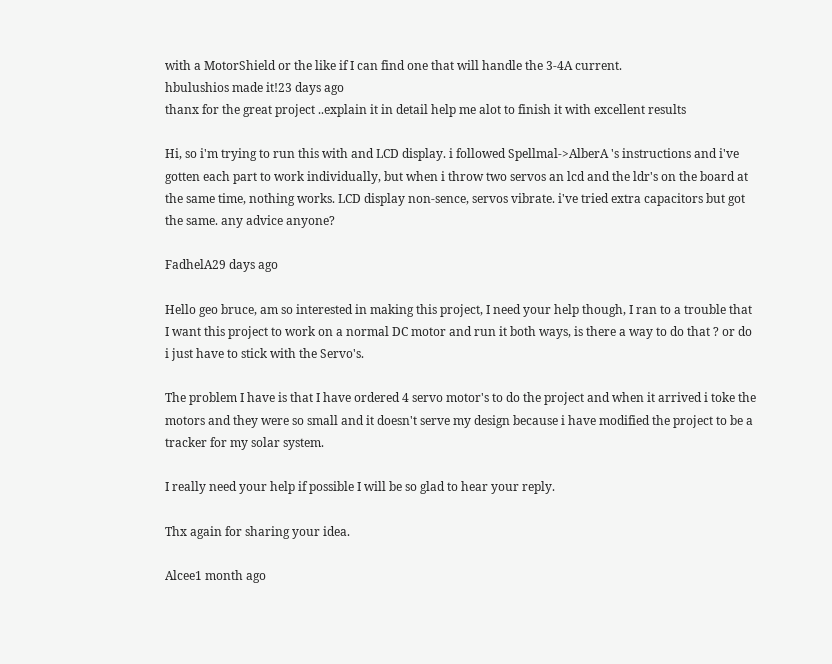with a MotorShield or the like if I can find one that will handle the 3-4A current.
hbulushios made it!23 days ago
thanx for the great project ..explain it in detail help me alot to finish it with excellent results

Hi, so i'm trying to run this with and LCD display. i followed Spellmal->AlberA 's instructions and i've gotten each part to work individually, but when i throw two servos an lcd and the ldr's on the board at the same time, nothing works. LCD display non-sence, servos vibrate. i've tried extra capacitors but got the same. any advice anyone?

FadhelA29 days ago

Hello geo bruce, am so interested in making this project, I need your help though, I ran to a trouble that I want this project to work on a normal DC motor and run it both ways, is there a way to do that ? or do i just have to stick with the Servo's.

The problem I have is that I have ordered 4 servo motor's to do the project and when it arrived i toke the motors and they were so small and it doesn't serve my design because i have modified the project to be a tracker for my solar system.

I really need your help if possible I will be so glad to hear your reply.

Thx again for sharing your idea.

Alcee1 month ago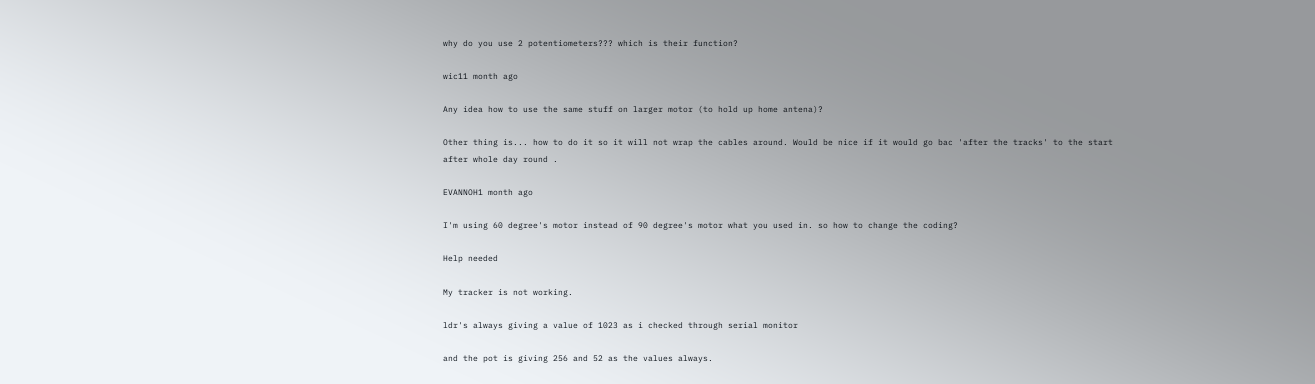why do you use 2 potentiometers??? which is their function?

wic11 month ago

Any idea how to use the same stuff on larger motor (to hold up home antena)?

Other thing is... how to do it so it will not wrap the cables around. Would be nice if it would go bac 'after the tracks' to the start after whole day round .

EVANNOH1 month ago

I'm using 60 degree's motor instead of 90 degree's motor what you used in. so how to change the coding?

Help needed

My tracker is not working.

ldr's always giving a value of 1023 as i checked through serial monitor

and the pot is giving 256 and 52 as the values always.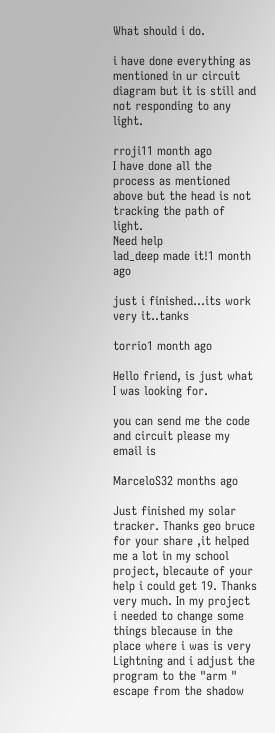What should i do.

i have done everything as mentioned in ur circuit diagram but it is still and not responding to any light.

rroji11 month ago
I have done all the process as mentioned above but the head is not tracking the path of light.
Need help
lad_deep made it!1 month ago

just i finished...its work very it..tanks

torrio1 month ago

Hello friend, is just what I was looking for.

you can send me the code and circuit please my email is

MarceloS32 months ago

Just finished my solar tracker. Thanks geo bruce for your share ,it helped me a lot in my school project, blecaute of your help i could get 19. Thanks very much. In my project i needed to change some things blecause in the place where i was is very Lightning and i adjust the program to the "arm " escape from the shadow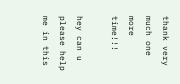thank very much one more time!!!

hey can u please help me in this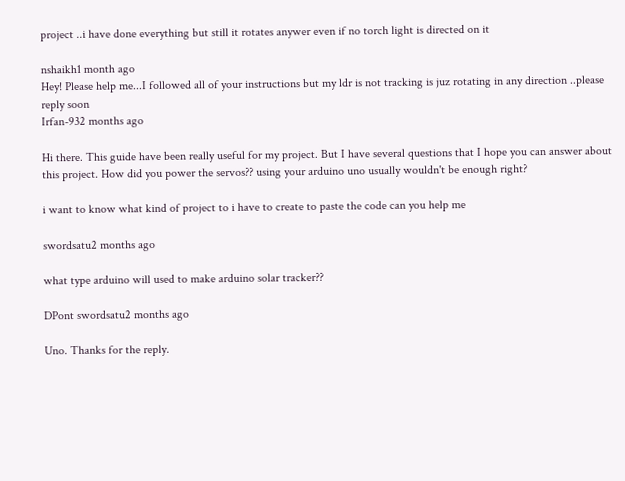project ..i have done everything but still it rotates anywer even if no torch light is directed on it

nshaikh1 month ago
Hey! Please help me...I followed all of your instructions but my ldr is not tracking is juz rotating in any direction ..please reply soon
Irfan-932 months ago

Hi there. This guide have been really useful for my project. But I have several questions that I hope you can answer about this project. How did you power the servos?? using your arduino uno usually wouldn't be enough right?

i want to know what kind of project to i have to create to paste the code can you help me

swordsatu2 months ago

what type arduino will used to make arduino solar tracker??

DPont swordsatu2 months ago

Uno. Thanks for the reply.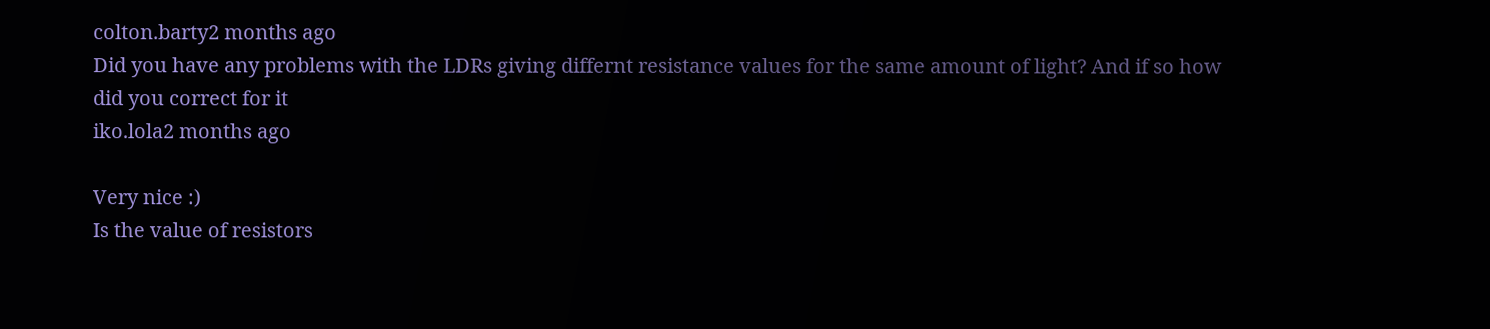colton.barty2 months ago
Did you have any problems with the LDRs giving differnt resistance values for the same amount of light? And if so how did you correct for it
iko.lola2 months ago

Very nice :)
Is the value of resistors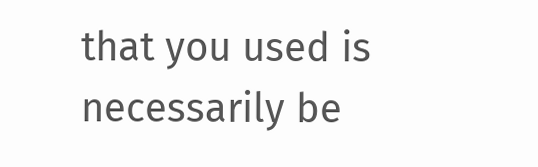that you used is necessarily be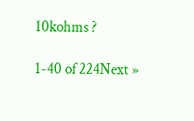10kohms ?

1-40 of 224Next »